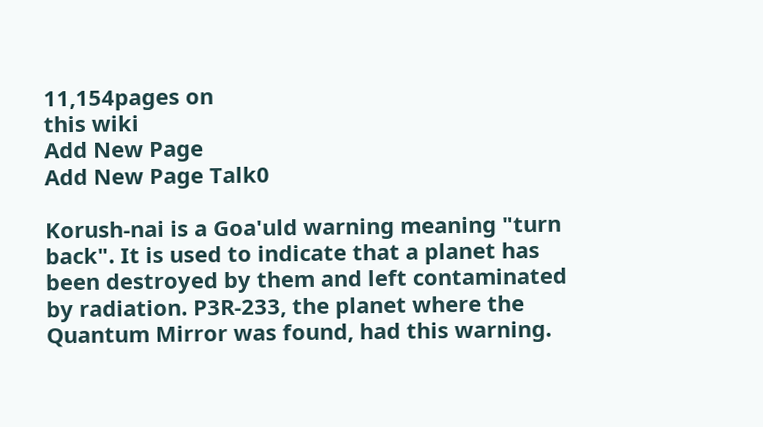11,154pages on
this wiki
Add New Page
Add New Page Talk0

Korush-nai is a Goa'uld warning meaning "turn back". It is used to indicate that a planet has been destroyed by them and left contaminated by radiation. P3R-233, the planet where the Quantum Mirror was found, had this warning.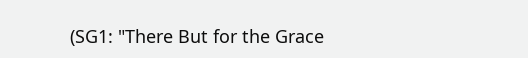(SG1: "There But for the Grace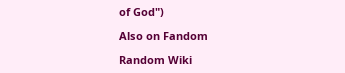of God")

Also on Fandom

Random Wiki